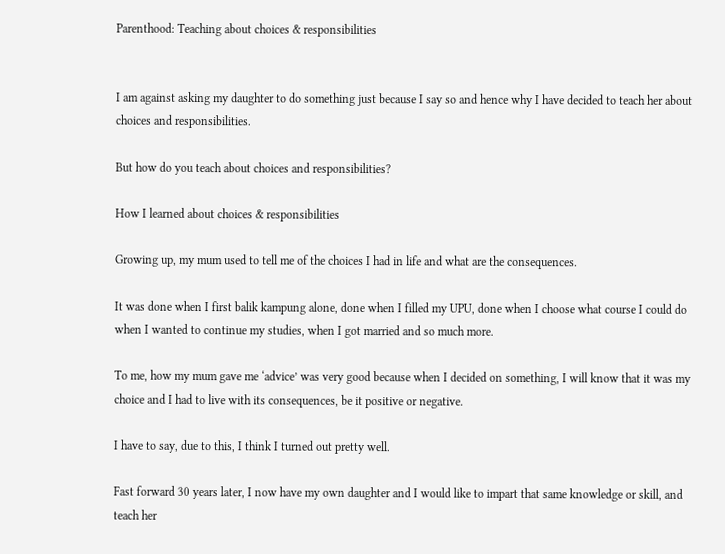Parenthood: Teaching about choices & responsibilities


I am against asking my daughter to do something just because I say so and hence why I have decided to teach her about choices and responsibilities.

But how do you teach about choices and responsibilities?

How I learned about choices & responsibilities

Growing up, my mum used to tell me of the choices I had in life and what are the consequences.

It was done when I first balik kampung alone, done when I filled my UPU, done when I choose what course I could do when I wanted to continue my studies, when I got married and so much more.

To me, how my mum gave me ‘advice’ was very good because when I decided on something, I will know that it was my choice and I had to live with its consequences, be it positive or negative.

I have to say, due to this, I think I turned out pretty well.

Fast forward 30 years later, I now have my own daughter and I would like to impart that same knowledge or skill, and teach her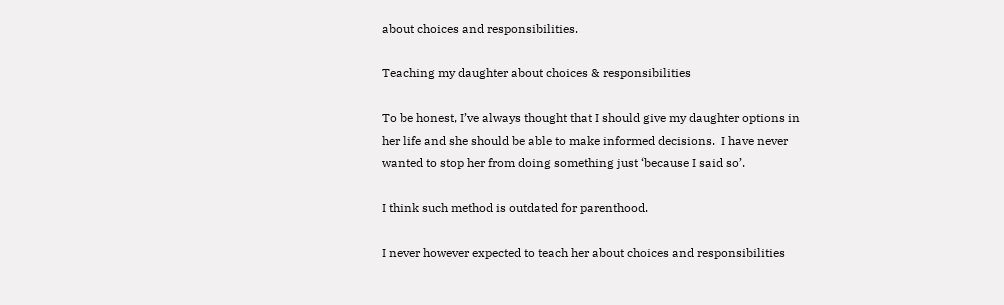about choices and responsibilities.

Teaching my daughter about choices & responsibilities

To be honest, I’ve always thought that I should give my daughter options in her life and she should be able to make informed decisions.  I have never wanted to stop her from doing something just ‘because I said so’.

I think such method is outdated for parenthood.

I never however expected to teach her about choices and responsibilities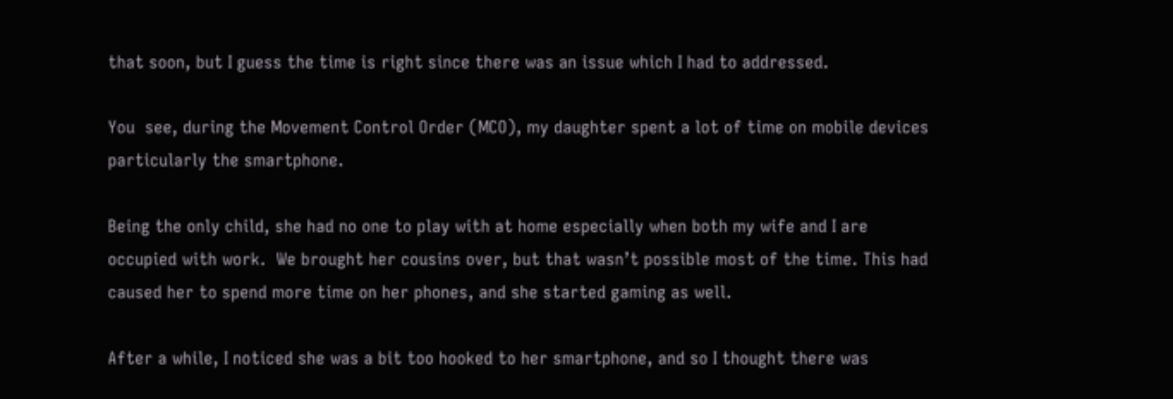that soon, but I guess the time is right since there was an issue which I had to addressed.

You  see, during the Movement Control Order (MCO), my daughter spent a lot of time on mobile devices particularly the smartphone.

Being the only child, she had no one to play with at home especially when both my wife and I are occupied with work.  We brought her cousins over, but that wasn’t possible most of the time. This had caused her to spend more time on her phones, and she started gaming as well.

After a while, I noticed she was a bit too hooked to her smartphone, and so I thought there was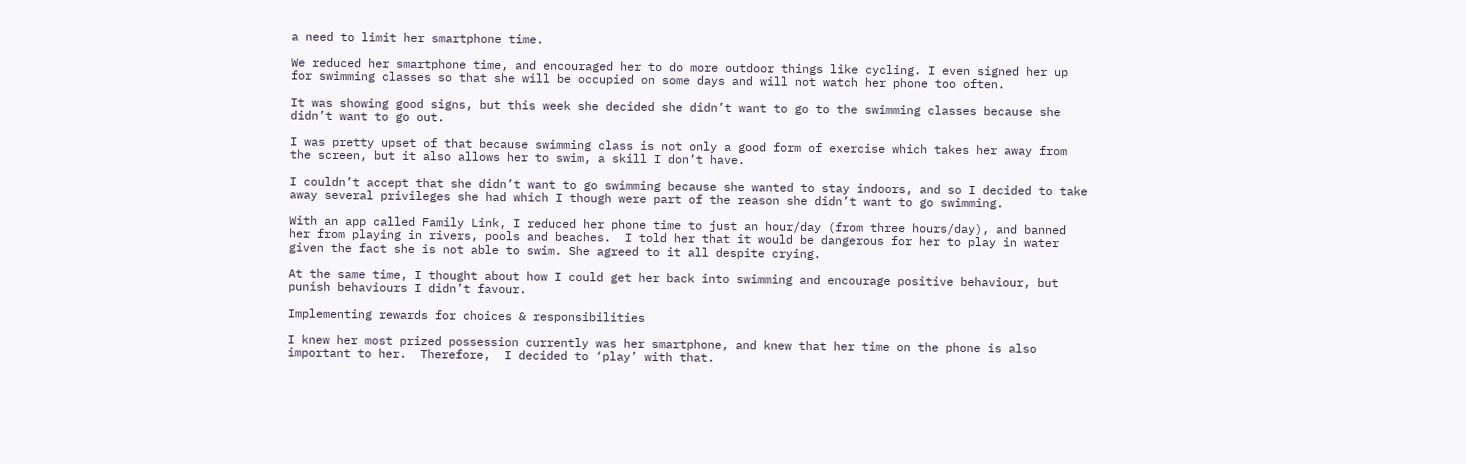a need to limit her smartphone time.

We reduced her smartphone time, and encouraged her to do more outdoor things like cycling. I even signed her up for swimming classes so that she will be occupied on some days and will not watch her phone too often.

It was showing good signs, but this week she decided she didn’t want to go to the swimming classes because she didn’t want to go out.

I was pretty upset of that because swimming class is not only a good form of exercise which takes her away from the screen, but it also allows her to swim, a skill I don’t have.

I couldn’t accept that she didn’t want to go swimming because she wanted to stay indoors, and so I decided to take away several privileges she had which I though were part of the reason she didn’t want to go swimming.

With an app called Family Link, I reduced her phone time to just an hour/day (from three hours/day), and banned her from playing in rivers, pools and beaches.  I told her that it would be dangerous for her to play in water given the fact she is not able to swim. She agreed to it all despite crying.

At the same time, I thought about how I could get her back into swimming and encourage positive behaviour, but punish behaviours I didn’t favour.

Implementing rewards for choices & responsibilities

I knew her most prized possession currently was her smartphone, and knew that her time on the phone is also important to her.  Therefore,  I decided to ‘play’ with that.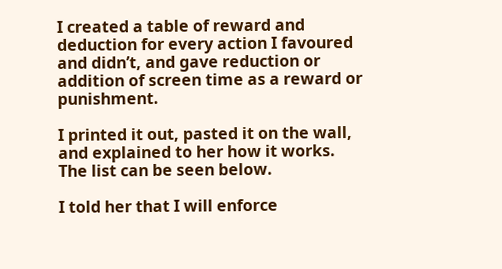I created a table of reward and deduction for every action I favoured and didn’t, and gave reduction or addition of screen time as a reward or punishment.

I printed it out, pasted it on the wall, and explained to her how it works.  The list can be seen below.

I told her that I will enforce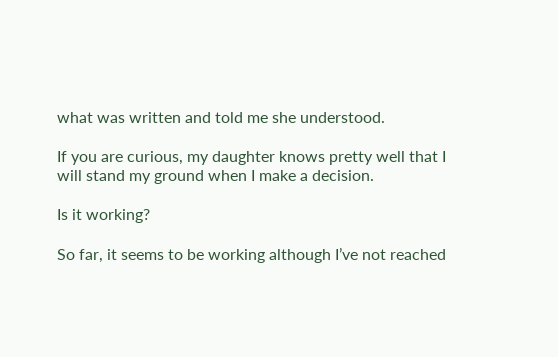what was written and told me she understood.

If you are curious, my daughter knows pretty well that I will stand my ground when I make a decision.

Is it working?

So far, it seems to be working although I’ve not reached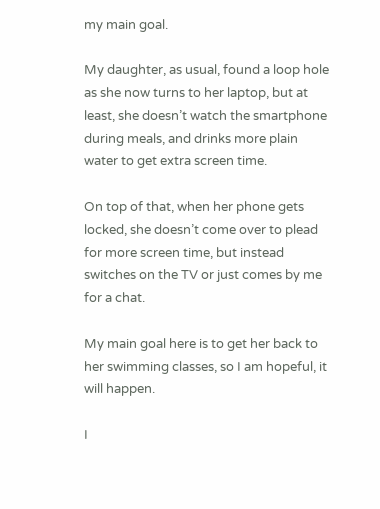my main goal.

My daughter, as usual, found a loop hole as she now turns to her laptop, but at least, she doesn’t watch the smartphone during meals, and drinks more plain water to get extra screen time.

On top of that, when her phone gets locked, she doesn’t come over to plead for more screen time, but instead switches on the TV or just comes by me for a chat.

My main goal here is to get her back to her swimming classes, so I am hopeful, it will happen.

I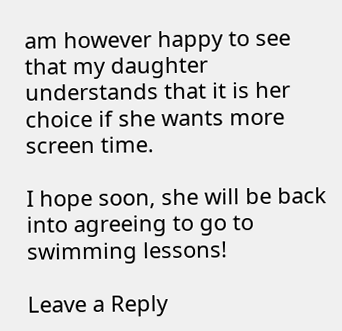am however happy to see that my daughter understands that it is her choice if she wants more screen time.

I hope soon, she will be back into agreeing to go to swimming lessons!

Leave a Reply